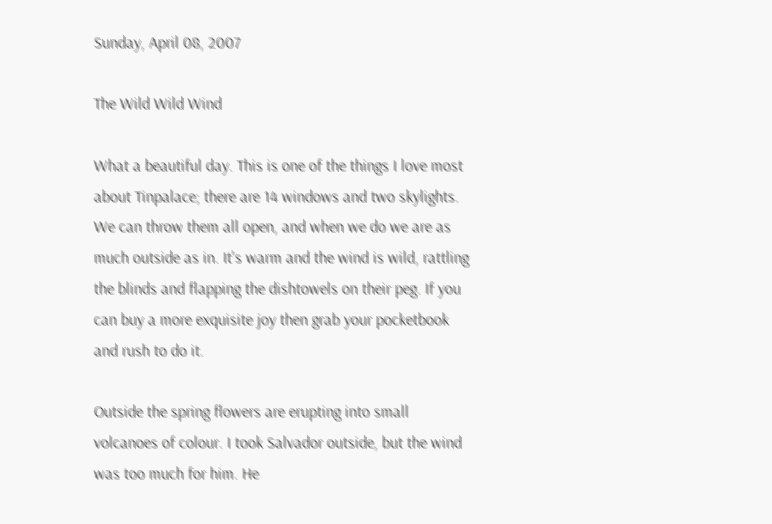Sunday, April 08, 2007

The Wild Wild Wind

What a beautiful day. This is one of the things I love most about Tinpalace; there are 14 windows and two skylights. We can throw them all open, and when we do we are as much outside as in. It's warm and the wind is wild, rattling the blinds and flapping the dishtowels on their peg. If you can buy a more exquisite joy then grab your pocketbook and rush to do it.

Outside the spring flowers are erupting into small volcanoes of colour. I took Salvador outside, but the wind was too much for him. He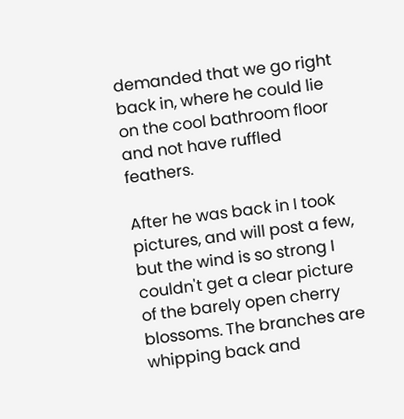demanded that we go right back in, where he could lie on the cool bathroom floor and not have ruffled feathers.

After he was back in I took pictures, and will post a few, but the wind is so strong I couldn't get a clear picture of the barely open cherry blossoms. The branches are whipping back and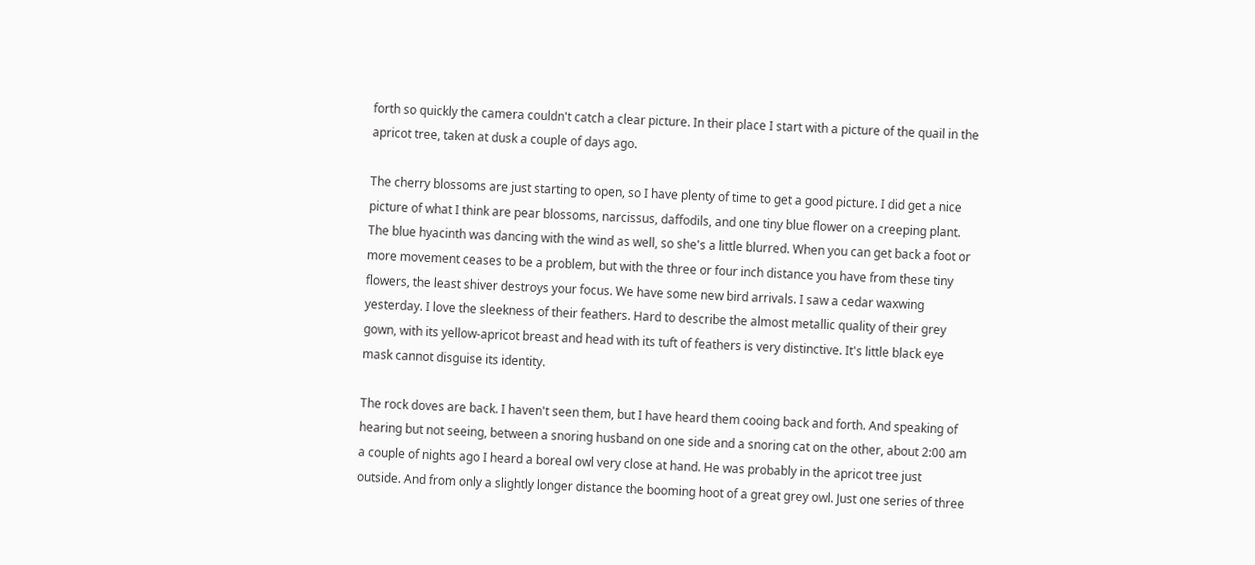forth so quickly the camera couldn't catch a clear picture. In their place I start with a picture of the quail in the apricot tree, taken at dusk a couple of days ago.

The cherry blossoms are just starting to open, so I have plenty of time to get a good picture. I did get a nice picture of what I think are pear blossoms, narcissus, daffodils, and one tiny blue flower on a creeping plant. The blue hyacinth was dancing with the wind as well, so she's a little blurred. When you can get back a foot or more movement ceases to be a problem, but with the three or four inch distance you have from these tiny flowers, the least shiver destroys your focus. We have some new bird arrivals. I saw a cedar waxwing yesterday. I love the sleekness of their feathers. Hard to describe the almost metallic quality of their grey gown, with its yellow-apricot breast and head with its tuft of feathers is very distinctive. It's little black eye mask cannot disguise its identity.

The rock doves are back. I haven't seen them, but I have heard them cooing back and forth. And speaking of hearing but not seeing, between a snoring husband on one side and a snoring cat on the other, about 2:00 am a couple of nights ago I heard a boreal owl very close at hand. He was probably in the apricot tree just outside. And from only a slightly longer distance the booming hoot of a great grey owl. Just one series of three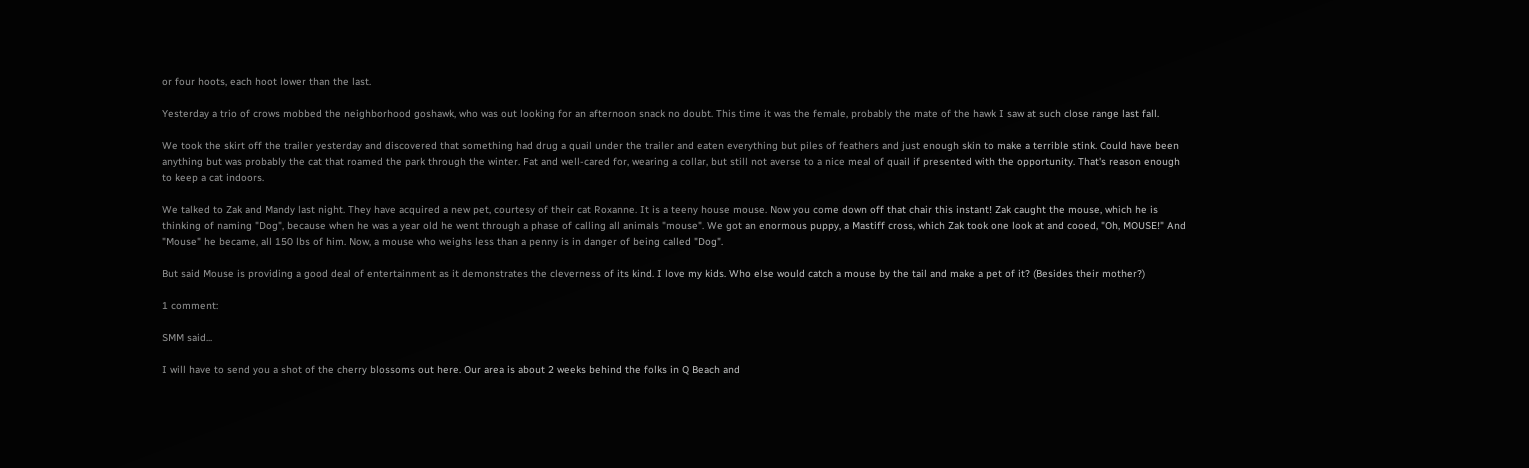or four hoots, each hoot lower than the last.

Yesterday a trio of crows mobbed the neighborhood goshawk, who was out looking for an afternoon snack no doubt. This time it was the female, probably the mate of the hawk I saw at such close range last fall.

We took the skirt off the trailer yesterday and discovered that something had drug a quail under the trailer and eaten everything but piles of feathers and just enough skin to make a terrible stink. Could have been anything but was probably the cat that roamed the park through the winter. Fat and well-cared for, wearing a collar, but still not averse to a nice meal of quail if presented with the opportunity. That's reason enough to keep a cat indoors.

We talked to Zak and Mandy last night. They have acquired a new pet, courtesy of their cat Roxanne. It is a teeny house mouse. Now you come down off that chair this instant! Zak caught the mouse, which he is thinking of naming "Dog", because when he was a year old he went through a phase of calling all animals "mouse". We got an enormous puppy, a Mastiff cross, which Zak took one look at and cooed, "Oh, MOUSE!" And "Mouse" he became, all 150 lbs of him. Now, a mouse who weighs less than a penny is in danger of being called "Dog".

But said Mouse is providing a good deal of entertainment as it demonstrates the cleverness of its kind. I love my kids. Who else would catch a mouse by the tail and make a pet of it? (Besides their mother?)

1 comment:

SMM said...

I will have to send you a shot of the cherry blossoms out here. Our area is about 2 weeks behind the folks in Q Beach and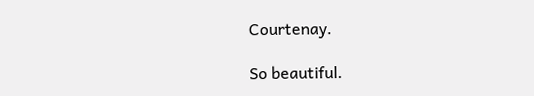Courtenay.

So beautiful.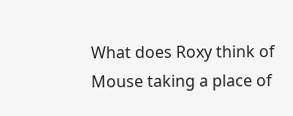What does Roxy think of Mouse taking a place of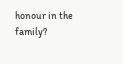honour in the family?